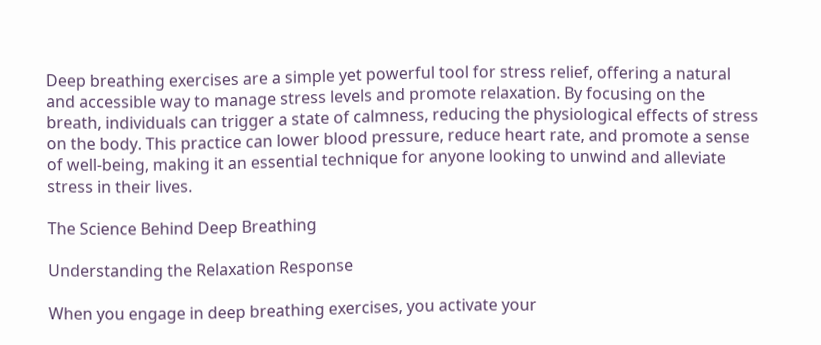Deep breathing exercises are a simple yet powerful tool for stress relief, offering a natural and accessible way to manage stress levels and promote relaxation. By focusing on the breath, individuals can trigger a state of calmness, reducing the physiological effects of stress on the body. This practice can lower blood pressure, reduce heart rate, and promote a sense of well-being, making it an essential technique for anyone looking to unwind and alleviate stress in their lives.

The Science Behind Deep Breathing

Understanding the Relaxation Response

When you engage in deep breathing exercises, you activate your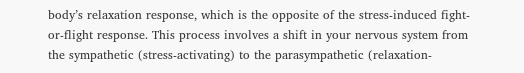body’s relaxation response, which is the opposite of the stress-induced fight-or-flight response. This process involves a shift in your nervous system from the sympathetic (stress-activating) to the parasympathetic (relaxation-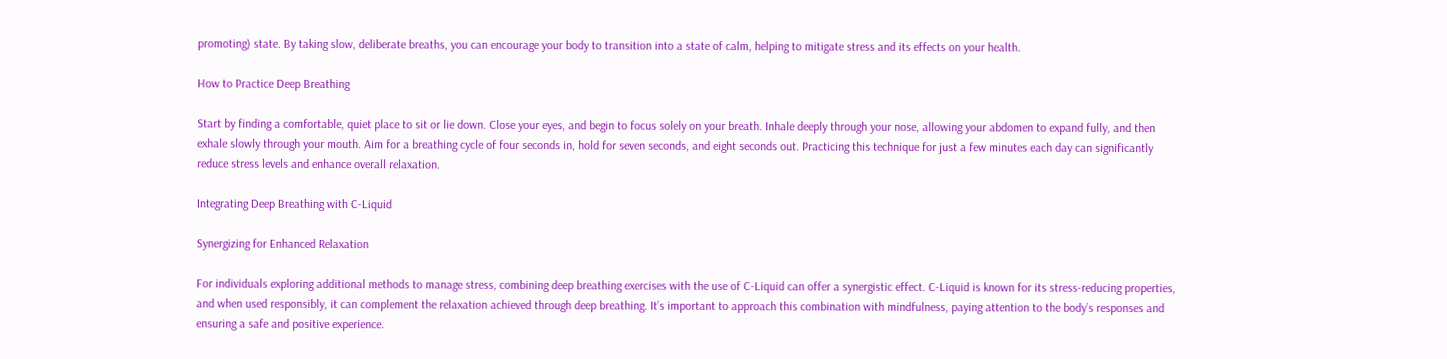promoting) state. By taking slow, deliberate breaths, you can encourage your body to transition into a state of calm, helping to mitigate stress and its effects on your health.

How to Practice Deep Breathing

Start by finding a comfortable, quiet place to sit or lie down. Close your eyes, and begin to focus solely on your breath. Inhale deeply through your nose, allowing your abdomen to expand fully, and then exhale slowly through your mouth. Aim for a breathing cycle of four seconds in, hold for seven seconds, and eight seconds out. Practicing this technique for just a few minutes each day can significantly reduce stress levels and enhance overall relaxation.

Integrating Deep Breathing with C-Liquid

Synergizing for Enhanced Relaxation

For individuals exploring additional methods to manage stress, combining deep breathing exercises with the use of C-Liquid can offer a synergistic effect. C-Liquid is known for its stress-reducing properties, and when used responsibly, it can complement the relaxation achieved through deep breathing. It’s important to approach this combination with mindfulness, paying attention to the body’s responses and ensuring a safe and positive experience.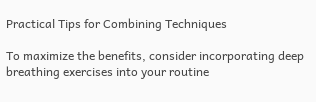Practical Tips for Combining Techniques

To maximize the benefits, consider incorporating deep breathing exercises into your routine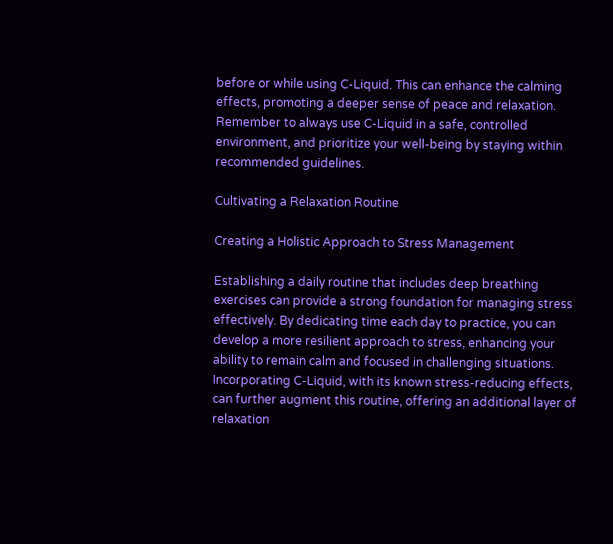before or while using C-Liquid. This can enhance the calming effects, promoting a deeper sense of peace and relaxation. Remember to always use C-Liquid in a safe, controlled environment, and prioritize your well-being by staying within recommended guidelines.

Cultivating a Relaxation Routine

Creating a Holistic Approach to Stress Management

Establishing a daily routine that includes deep breathing exercises can provide a strong foundation for managing stress effectively. By dedicating time each day to practice, you can develop a more resilient approach to stress, enhancing your ability to remain calm and focused in challenging situations. Incorporating C-Liquid, with its known stress-reducing effects, can further augment this routine, offering an additional layer of relaxation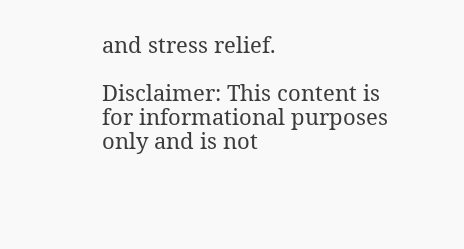and stress relief.

Disclaimer: This content is for informational purposes only and is not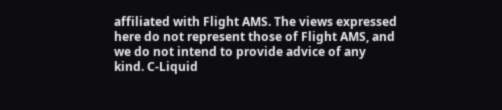affiliated with Flight AMS. The views expressed here do not represent those of Flight AMS, and we do not intend to provide advice of any kind. C-Liquid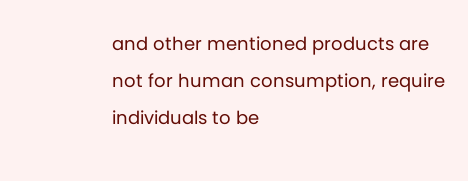and other mentioned products are not for human consumption, require individuals to be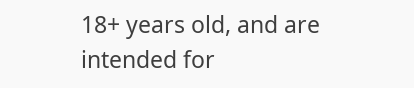18+ years old, and are intended for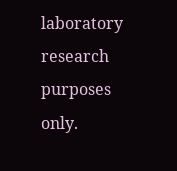laboratory research purposes only.